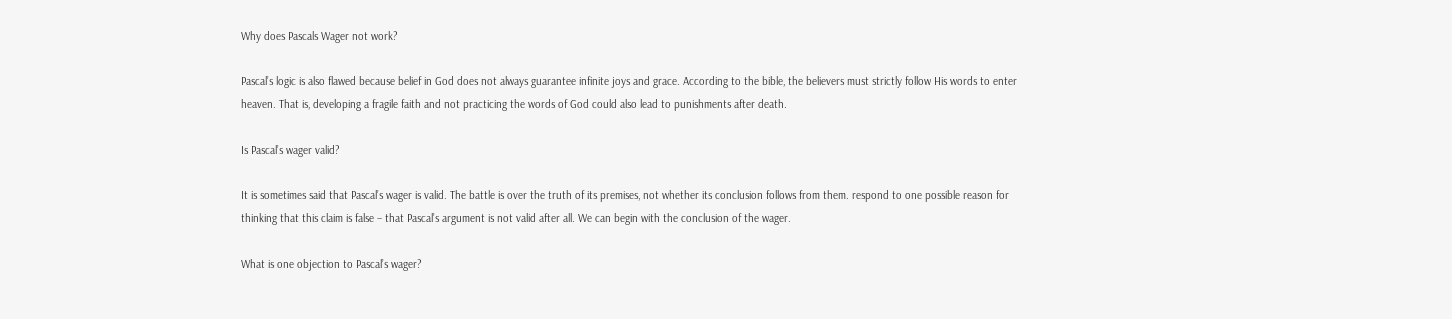Why does Pascals Wager not work?

Pascal’s logic is also flawed because belief in God does not always guarantee infinite joys and grace. According to the bible, the believers must strictly follow His words to enter heaven. That is, developing a fragile faith and not practicing the words of God could also lead to punishments after death.

Is Pascal’s wager valid?

It is sometimes said that Pascal’s wager is valid. The battle is over the truth of its premises, not whether its conclusion follows from them. respond to one possible reason for thinking that this claim is false – that Pascal’s argument is not valid after all. We can begin with the conclusion of the wager.

What is one objection to Pascal’s wager?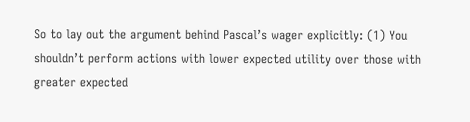So to lay out the argument behind Pascal’s wager explicitly: (1) You shouldn’t perform actions with lower expected utility over those with greater expected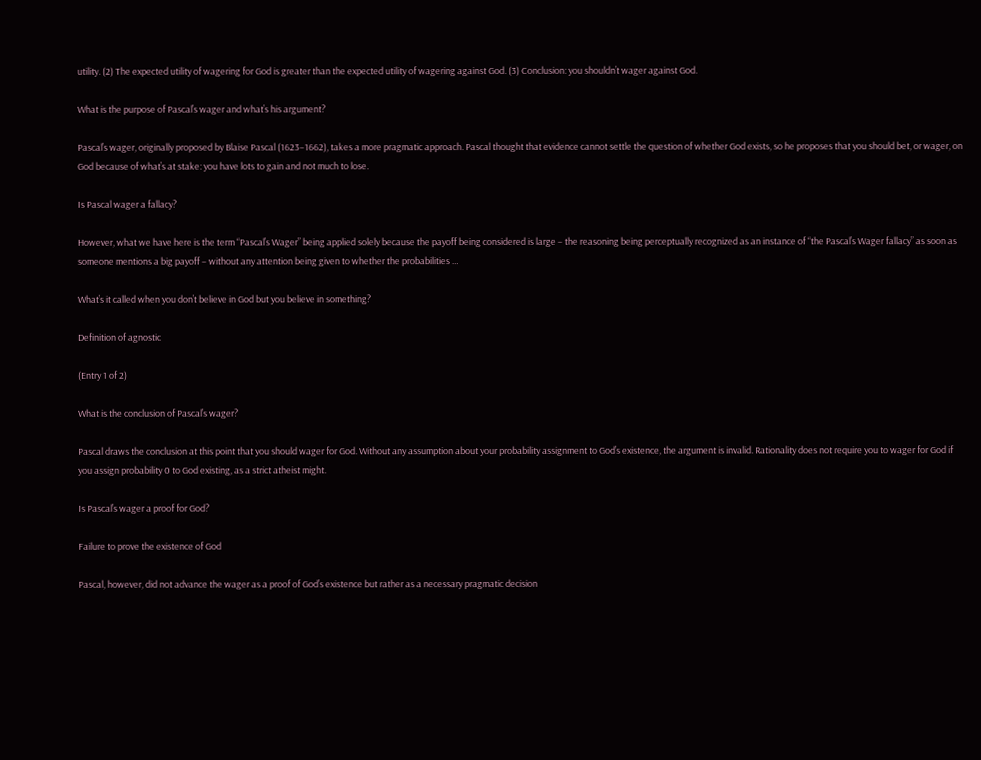utility. (2) The expected utility of wagering for God is greater than the expected utility of wagering against God. (3) Conclusion: you shouldn’t wager against God.

What is the purpose of Pascal’s wager and what’s his argument?

Pascal’s wager, originally proposed by Blaise Pascal (1623–1662), takes a more pragmatic approach. Pascal thought that evidence cannot settle the question of whether God exists, so he proposes that you should bet, or wager, on God because of what’s at stake: you have lots to gain and not much to lose.

Is Pascal wager a fallacy?

However, what we have here is the term “Pascal’s Wager” being applied solely because the payoff being considered is large – the reasoning being perceptually recognized as an instance of “the Pascal’s Wager fallacy” as soon as someone mentions a big payoff – without any attention being given to whether the probabilities …

What’s it called when you don’t believe in God but you believe in something?

Definition of agnostic

(Entry 1 of 2)

What is the conclusion of Pascal’s wager?

Pascal draws the conclusion at this point that you should wager for God. Without any assumption about your probability assignment to God’s existence, the argument is invalid. Rationality does not require you to wager for God if you assign probability 0 to God existing, as a strict atheist might.

Is Pascal’s wager a proof for God?

Failure to prove the existence of God

Pascal, however, did not advance the wager as a proof of God’s existence but rather as a necessary pragmatic decision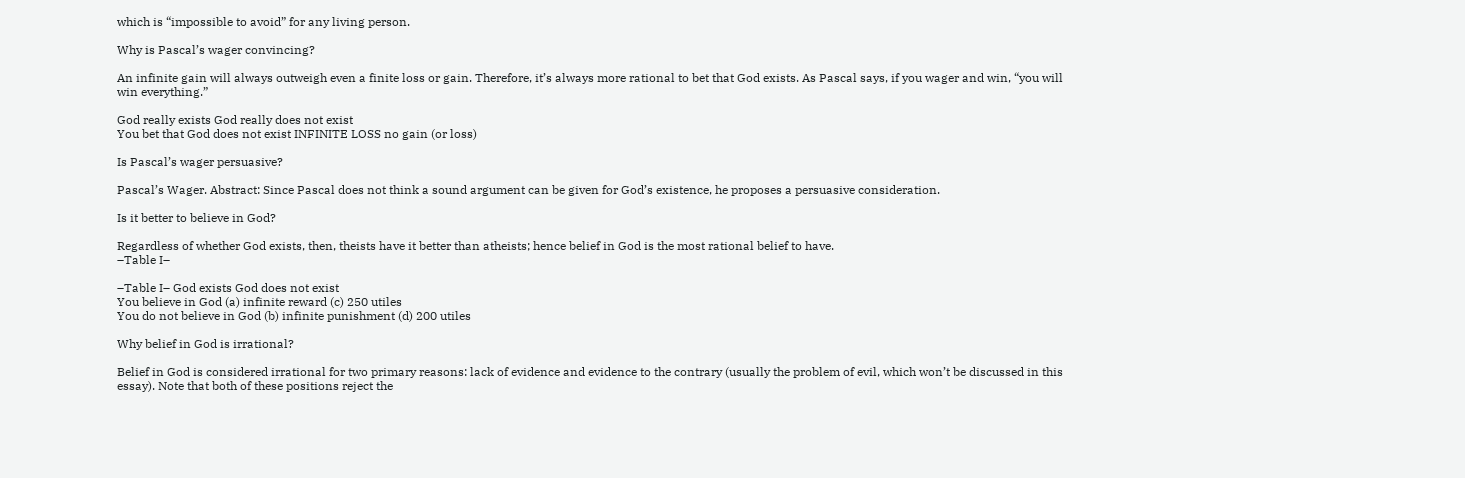which is “impossible to avoid” for any living person.

Why is Pascal’s wager convincing?

An infinite gain will always outweigh even a finite loss or gain. Therefore, it’s always more rational to bet that God exists. As Pascal says, if you wager and win, “you will win everything.”

God really exists God really does not exist
You bet that God does not exist INFINITE LOSS no gain (or loss)

Is Pascal’s wager persuasive?

Pascal’s Wager. Abstract: Since Pascal does not think a sound argument can be given for God’s existence, he proposes a persuasive consideration.

Is it better to believe in God?

Regardless of whether God exists, then, theists have it better than atheists; hence belief in God is the most rational belief to have.
–Table I–

–Table I– God exists God does not exist
You believe in God (a) infinite reward (c) 250 utiles
You do not believe in God (b) infinite punishment (d) 200 utiles

Why belief in God is irrational?

Belief in God is considered irrational for two primary reasons: lack of evidence and evidence to the contrary (usually the problem of evil, which won’t be discussed in this essay). Note that both of these positions reject the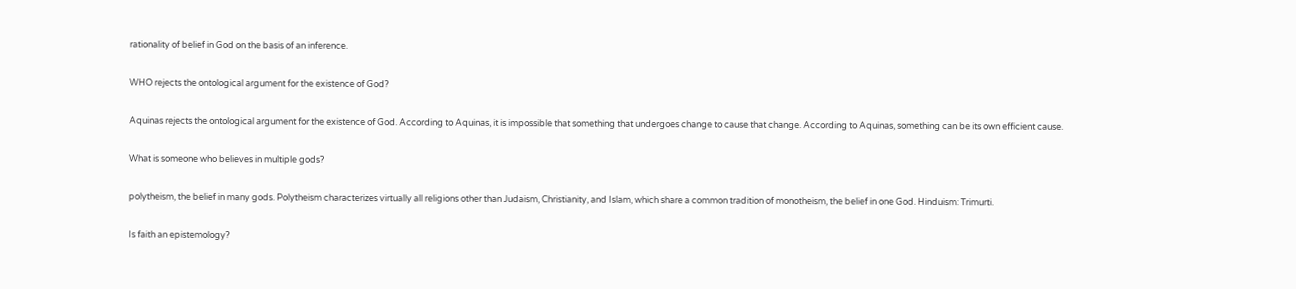rationality of belief in God on the basis of an inference.

WHO rejects the ontological argument for the existence of God?

Aquinas rejects the ontological argument for the existence of God. According to Aquinas, it is impossible that something that undergoes change to cause that change. According to Aquinas, something can be its own efficient cause.

What is someone who believes in multiple gods?

polytheism, the belief in many gods. Polytheism characterizes virtually all religions other than Judaism, Christianity, and Islam, which share a common tradition of monotheism, the belief in one God. Hinduism: Trimurti.

Is faith an epistemology?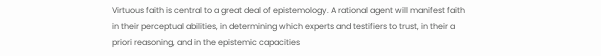Virtuous faith is central to a great deal of epistemology. A rational agent will manifest faith in their perceptual abilities, in determining which experts and testifiers to trust, in their a priori reasoning, and in the epistemic capacities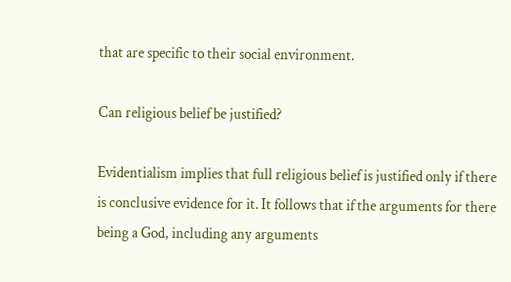that are specific to their social environment.

Can religious belief be justified?

Evidentialism implies that full religious belief is justified only if there is conclusive evidence for it. It follows that if the arguments for there being a God, including any arguments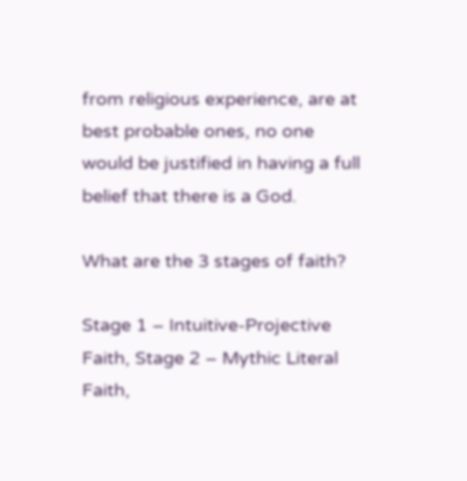from religious experience, are at best probable ones, no one would be justified in having a full belief that there is a God.

What are the 3 stages of faith?

Stage 1 – Intuitive-Projective Faith, Stage 2 – Mythic Literal Faith,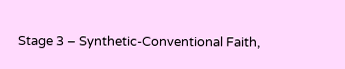Stage 3 – Synthetic-Conventional Faith,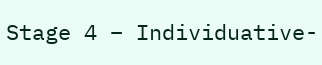Stage 4 – Individuative-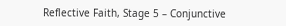Reflective Faith, Stage 5 – Conjunctive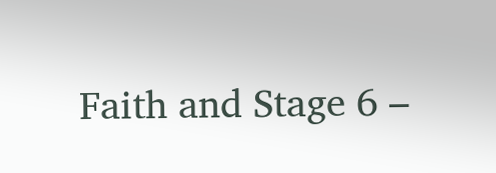Faith and Stage 6 –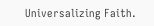Universalizing Faith.